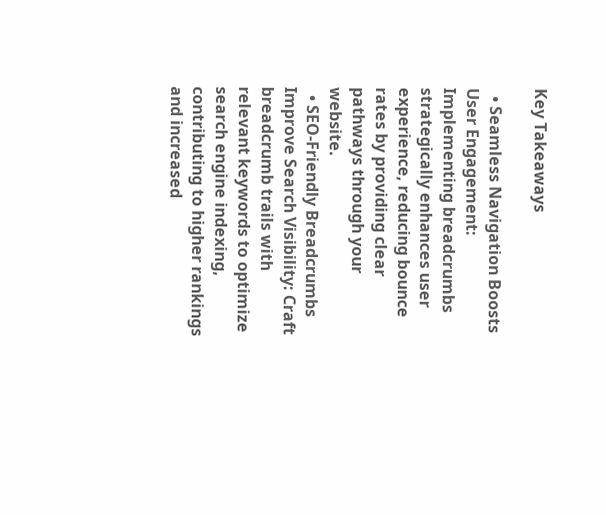Key Takeaways

  • Seamless Navigation Boosts User Engagement: Implementing breadcrumbs strategically enhances user experience, reducing bounce rates by providing clear pathways through your website.
  • SEO-Friendly Breadcrumbs Improve Search Visibility: Craft breadcrumb trails with relevant keywords to optimize search engine indexing, contributing to higher rankings and increased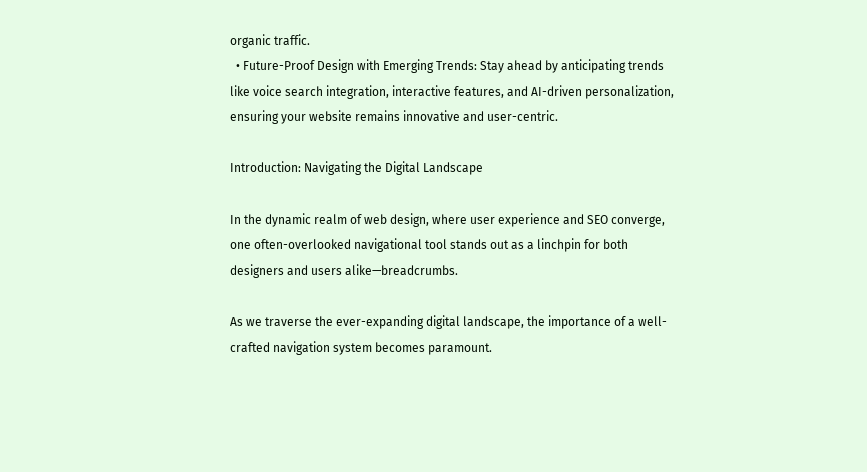organic traffic.
  • Future-Proof Design with Emerging Trends: Stay ahead by anticipating trends like voice search integration, interactive features, and AI-driven personalization, ensuring your website remains innovative and user-centric.

Introduction: Navigating the Digital Landscape

In the dynamic realm of web design, where user experience and SEO converge, one often-overlooked navigational tool stands out as a linchpin for both designers and users alike—breadcrumbs.

As we traverse the ever-expanding digital landscape, the importance of a well-crafted navigation system becomes paramount.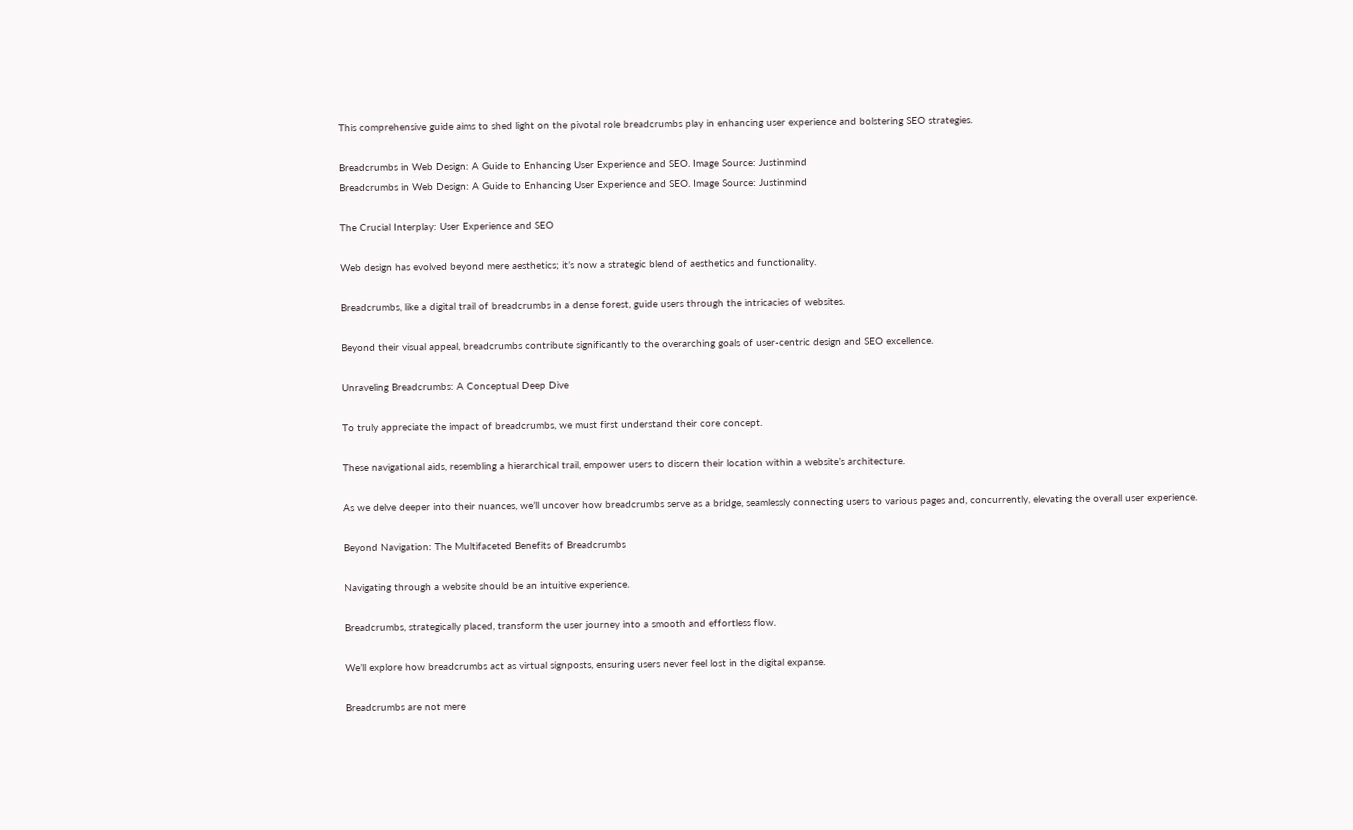This comprehensive guide aims to shed light on the pivotal role breadcrumbs play in enhancing user experience and bolstering SEO strategies.

Breadcrumbs in Web Design: A Guide to Enhancing User Experience and SEO. Image Source: Justinmind
Breadcrumbs in Web Design: A Guide to Enhancing User Experience and SEO. Image Source: Justinmind

The Crucial Interplay: User Experience and SEO

Web design has evolved beyond mere aesthetics; it’s now a strategic blend of aesthetics and functionality.

Breadcrumbs, like a digital trail of breadcrumbs in a dense forest, guide users through the intricacies of websites.

Beyond their visual appeal, breadcrumbs contribute significantly to the overarching goals of user-centric design and SEO excellence.

Unraveling Breadcrumbs: A Conceptual Deep Dive

To truly appreciate the impact of breadcrumbs, we must first understand their core concept.

These navigational aids, resembling a hierarchical trail, empower users to discern their location within a website’s architecture.

As we delve deeper into their nuances, we’ll uncover how breadcrumbs serve as a bridge, seamlessly connecting users to various pages and, concurrently, elevating the overall user experience.

Beyond Navigation: The Multifaceted Benefits of Breadcrumbs

Navigating through a website should be an intuitive experience.

Breadcrumbs, strategically placed, transform the user journey into a smooth and effortless flow.

We’ll explore how breadcrumbs act as virtual signposts, ensuring users never feel lost in the digital expanse.

Breadcrumbs are not mere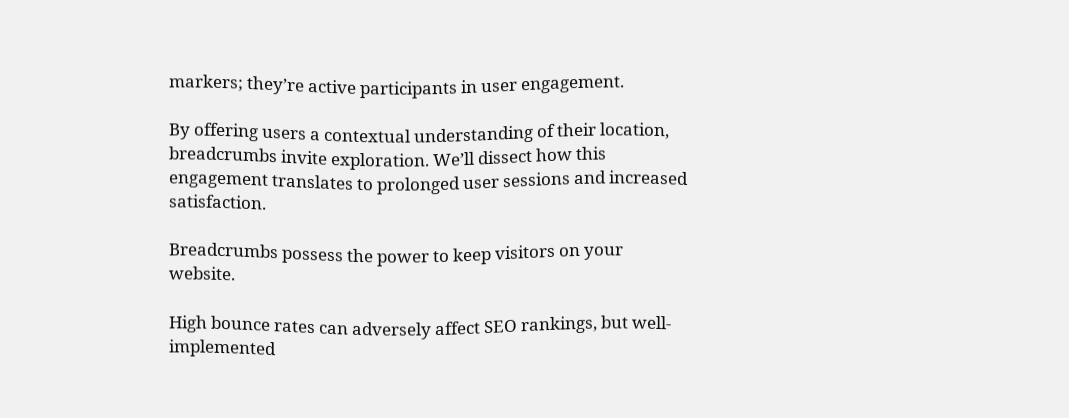markers; they’re active participants in user engagement.

By offering users a contextual understanding of their location, breadcrumbs invite exploration. We’ll dissect how this engagement translates to prolonged user sessions and increased satisfaction.

Breadcrumbs possess the power to keep visitors on your website.

High bounce rates can adversely affect SEO rankings, but well-implemented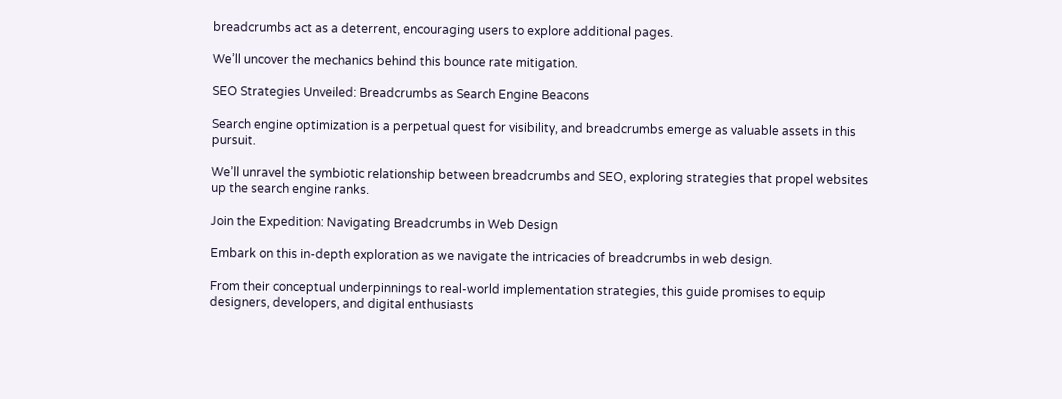breadcrumbs act as a deterrent, encouraging users to explore additional pages.

We’ll uncover the mechanics behind this bounce rate mitigation.

SEO Strategies Unveiled: Breadcrumbs as Search Engine Beacons

Search engine optimization is a perpetual quest for visibility, and breadcrumbs emerge as valuable assets in this pursuit.

We’ll unravel the symbiotic relationship between breadcrumbs and SEO, exploring strategies that propel websites up the search engine ranks.

Join the Expedition: Navigating Breadcrumbs in Web Design

Embark on this in-depth exploration as we navigate the intricacies of breadcrumbs in web design.

From their conceptual underpinnings to real-world implementation strategies, this guide promises to equip designers, developers, and digital enthusiasts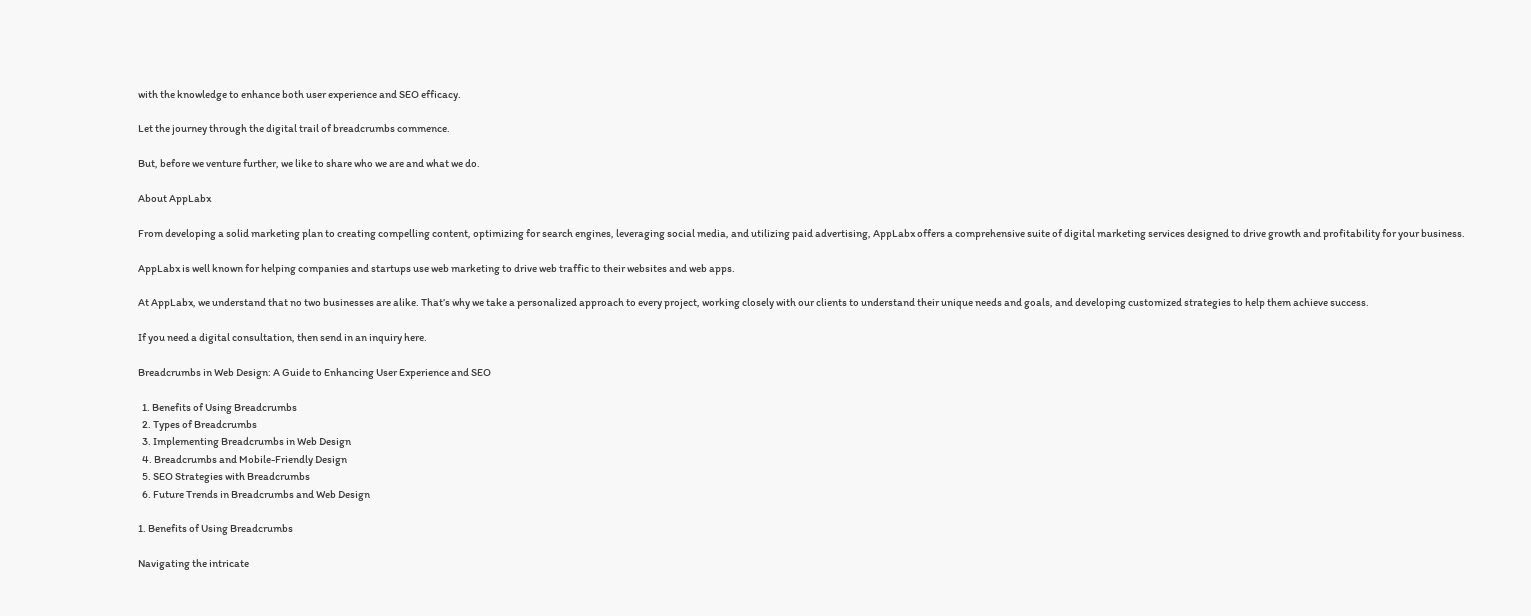with the knowledge to enhance both user experience and SEO efficacy.

Let the journey through the digital trail of breadcrumbs commence.

But, before we venture further, we like to share who we are and what we do.

About AppLabx

From developing a solid marketing plan to creating compelling content, optimizing for search engines, leveraging social media, and utilizing paid advertising, AppLabx offers a comprehensive suite of digital marketing services designed to drive growth and profitability for your business.

AppLabx is well known for helping companies and startups use web marketing to drive web traffic to their websites and web apps.

At AppLabx, we understand that no two businesses are alike. That’s why we take a personalized approach to every project, working closely with our clients to understand their unique needs and goals, and developing customized strategies to help them achieve success.

If you need a digital consultation, then send in an inquiry here.

Breadcrumbs in Web Design: A Guide to Enhancing User Experience and SEO

  1. Benefits of Using Breadcrumbs
  2. Types of Breadcrumbs
  3. Implementing Breadcrumbs in Web Design
  4. Breadcrumbs and Mobile-Friendly Design
  5. SEO Strategies with Breadcrumbs
  6. Future Trends in Breadcrumbs and Web Design

1. Benefits of Using Breadcrumbs

Navigating the intricate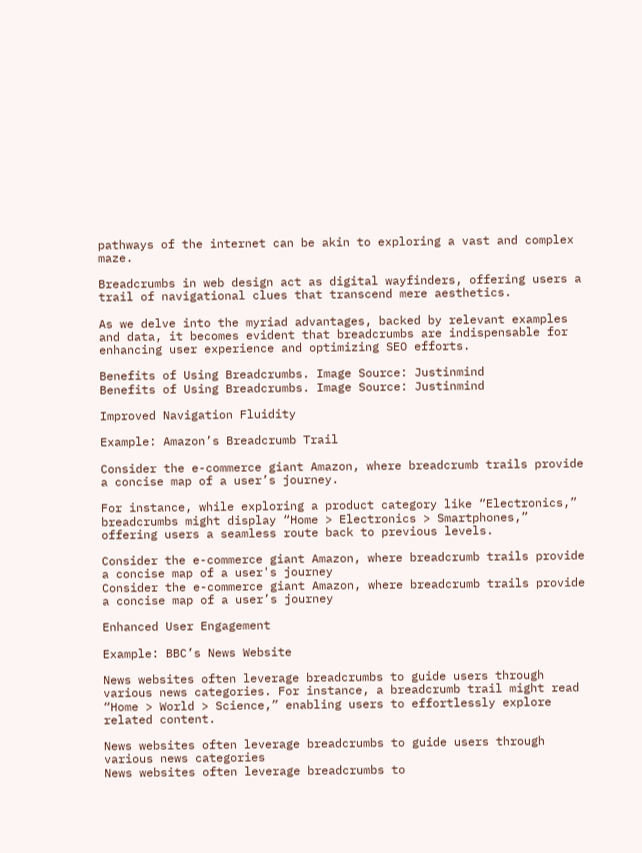pathways of the internet can be akin to exploring a vast and complex maze.

Breadcrumbs in web design act as digital wayfinders, offering users a trail of navigational clues that transcend mere aesthetics.

As we delve into the myriad advantages, backed by relevant examples and data, it becomes evident that breadcrumbs are indispensable for enhancing user experience and optimizing SEO efforts.

Benefits of Using Breadcrumbs. Image Source: Justinmind
Benefits of Using Breadcrumbs. Image Source: Justinmind

Improved Navigation Fluidity

Example: Amazon’s Breadcrumb Trail

Consider the e-commerce giant Amazon, where breadcrumb trails provide a concise map of a user’s journey.

For instance, while exploring a product category like “Electronics,” breadcrumbs might display “Home > Electronics > Smartphones,” offering users a seamless route back to previous levels.

Consider the e-commerce giant Amazon, where breadcrumb trails provide a concise map of a user's journey
Consider the e-commerce giant Amazon, where breadcrumb trails provide a concise map of a user’s journey

Enhanced User Engagement

Example: BBC’s News Website

News websites often leverage breadcrumbs to guide users through various news categories. For instance, a breadcrumb trail might read “Home > World > Science,” enabling users to effortlessly explore related content.

News websites often leverage breadcrumbs to guide users through various news categories
News websites often leverage breadcrumbs to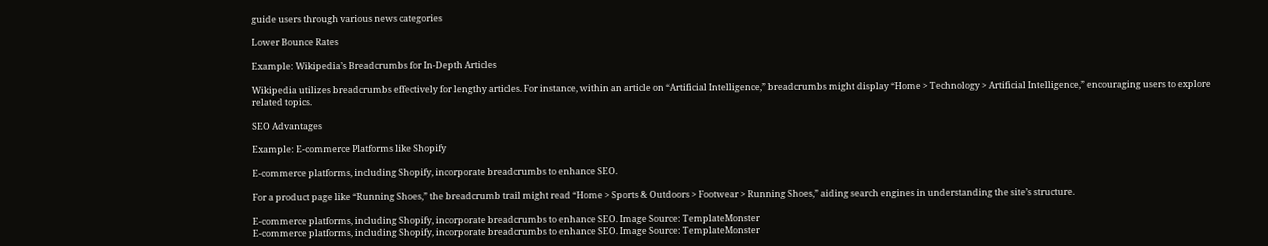guide users through various news categories

Lower Bounce Rates

Example: Wikipedia’s Breadcrumbs for In-Depth Articles

Wikipedia utilizes breadcrumbs effectively for lengthy articles. For instance, within an article on “Artificial Intelligence,” breadcrumbs might display “Home > Technology > Artificial Intelligence,” encouraging users to explore related topics.

SEO Advantages

Example: E-commerce Platforms like Shopify

E-commerce platforms, including Shopify, incorporate breadcrumbs to enhance SEO.

For a product page like “Running Shoes,” the breadcrumb trail might read “Home > Sports & Outdoors > Footwear > Running Shoes,” aiding search engines in understanding the site’s structure.

E-commerce platforms, including Shopify, incorporate breadcrumbs to enhance SEO. Image Source: TemplateMonster
E-commerce platforms, including Shopify, incorporate breadcrumbs to enhance SEO. Image Source: TemplateMonster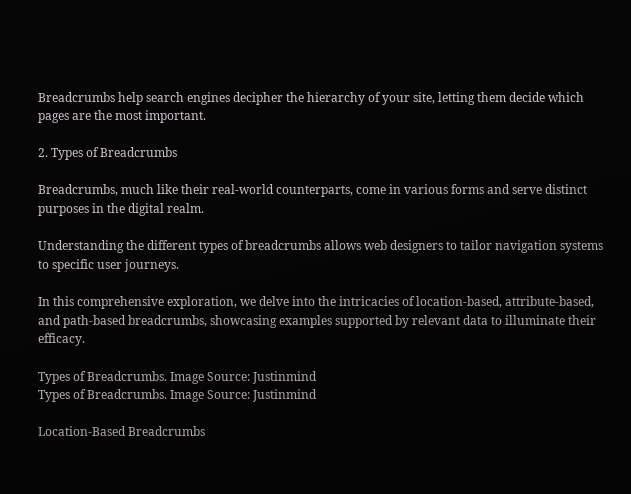Breadcrumbs help search engines decipher the hierarchy of your site, letting them decide which pages are the most important.

2. Types of Breadcrumbs

Breadcrumbs, much like their real-world counterparts, come in various forms and serve distinct purposes in the digital realm.

Understanding the different types of breadcrumbs allows web designers to tailor navigation systems to specific user journeys.

In this comprehensive exploration, we delve into the intricacies of location-based, attribute-based, and path-based breadcrumbs, showcasing examples supported by relevant data to illuminate their efficacy.

Types of Breadcrumbs. Image Source: Justinmind
Types of Breadcrumbs. Image Source: Justinmind

Location-Based Breadcrumbs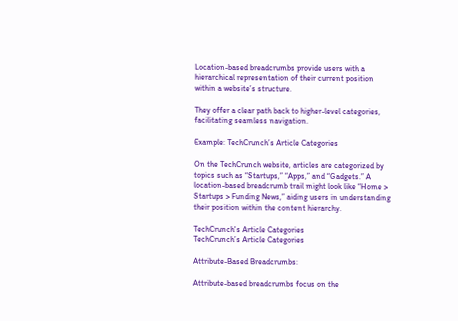Location-based breadcrumbs provide users with a hierarchical representation of their current position within a website’s structure.

They offer a clear path back to higher-level categories, facilitating seamless navigation.

Example: TechCrunch’s Article Categories

On the TechCrunch website, articles are categorized by topics such as “Startups,” “Apps,” and “Gadgets.” A location-based breadcrumb trail might look like “Home > Startups > Funding News,” aiding users in understanding their position within the content hierarchy.

TechCrunch's Article Categories
TechCrunch’s Article Categories

Attribute-Based Breadcrumbs:

Attribute-based breadcrumbs focus on the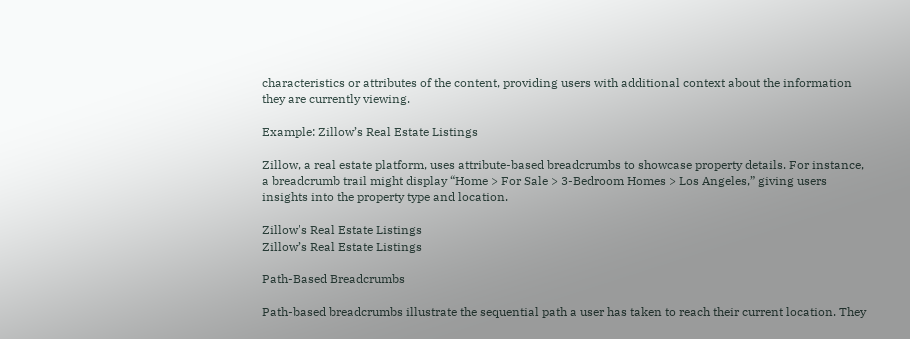characteristics or attributes of the content, providing users with additional context about the information they are currently viewing.

Example: Zillow’s Real Estate Listings

Zillow, a real estate platform, uses attribute-based breadcrumbs to showcase property details. For instance, a breadcrumb trail might display “Home > For Sale > 3-Bedroom Homes > Los Angeles,” giving users insights into the property type and location.

Zillow's Real Estate Listings
Zillow’s Real Estate Listings

Path-Based Breadcrumbs

Path-based breadcrumbs illustrate the sequential path a user has taken to reach their current location. They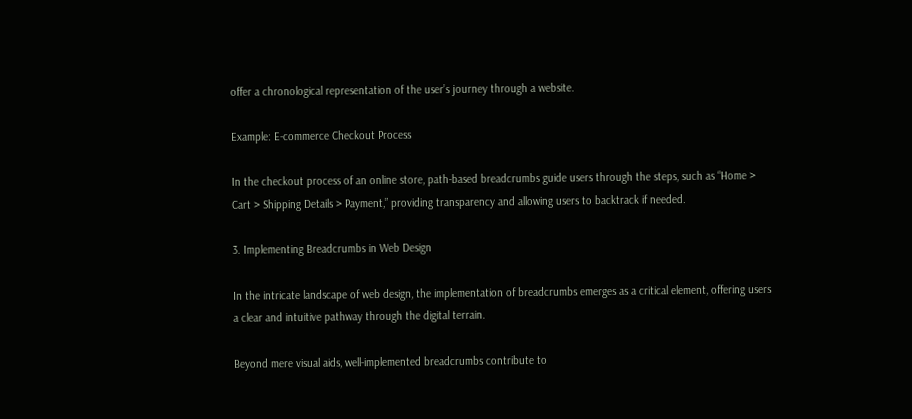offer a chronological representation of the user’s journey through a website.

Example: E-commerce Checkout Process

In the checkout process of an online store, path-based breadcrumbs guide users through the steps, such as “Home > Cart > Shipping Details > Payment,” providing transparency and allowing users to backtrack if needed.

3. Implementing Breadcrumbs in Web Design

In the intricate landscape of web design, the implementation of breadcrumbs emerges as a critical element, offering users a clear and intuitive pathway through the digital terrain.

Beyond mere visual aids, well-implemented breadcrumbs contribute to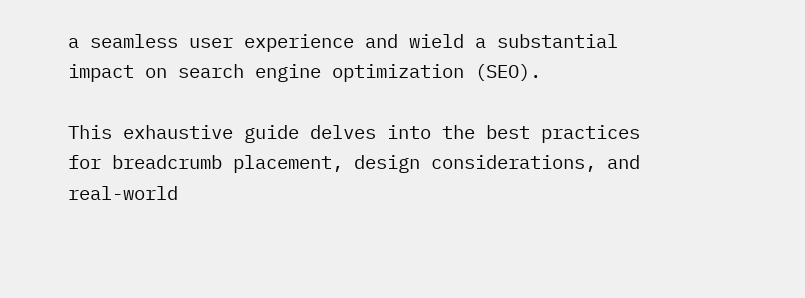a seamless user experience and wield a substantial impact on search engine optimization (SEO).

This exhaustive guide delves into the best practices for breadcrumb placement, design considerations, and real-world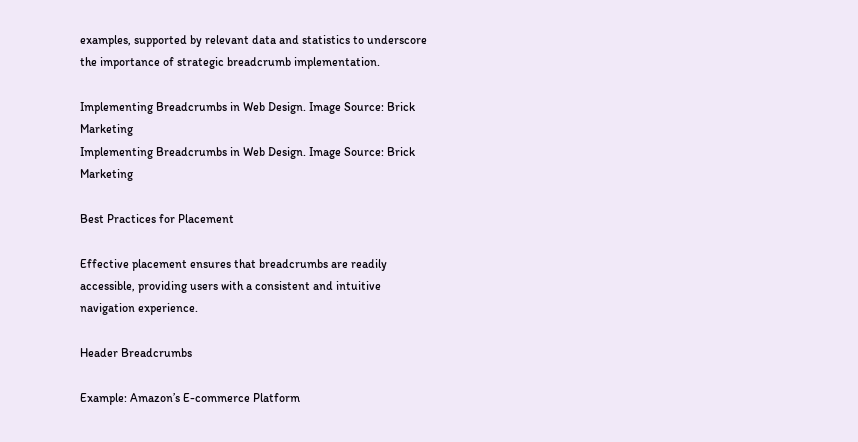examples, supported by relevant data and statistics to underscore the importance of strategic breadcrumb implementation.

Implementing Breadcrumbs in Web Design. Image Source: Brick Marketing
Implementing Breadcrumbs in Web Design. Image Source: Brick Marketing

Best Practices for Placement

Effective placement ensures that breadcrumbs are readily accessible, providing users with a consistent and intuitive navigation experience.

Header Breadcrumbs

Example: Amazon’s E-commerce Platform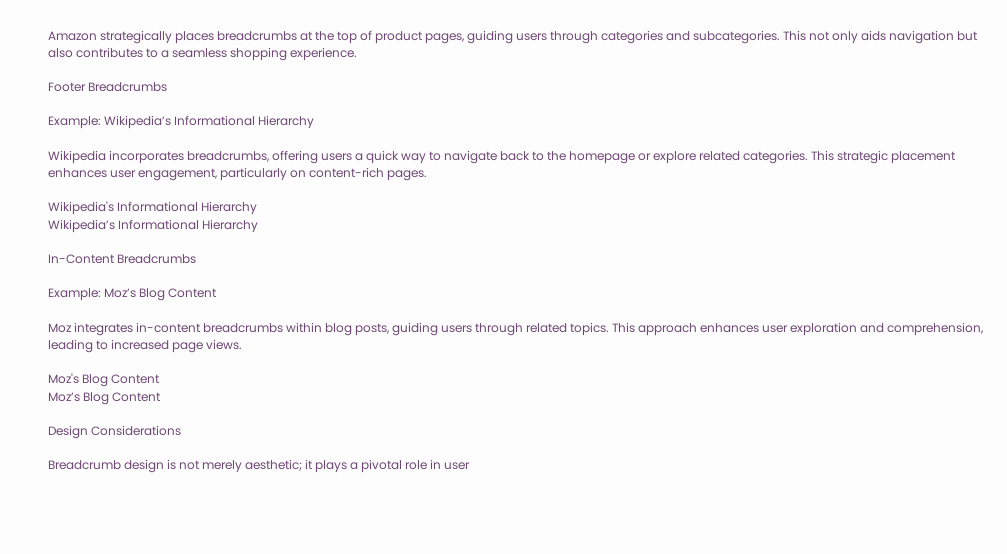Amazon strategically places breadcrumbs at the top of product pages, guiding users through categories and subcategories. This not only aids navigation but also contributes to a seamless shopping experience.

Footer Breadcrumbs

Example: Wikipedia’s Informational Hierarchy

Wikipedia incorporates breadcrumbs, offering users a quick way to navigate back to the homepage or explore related categories. This strategic placement enhances user engagement, particularly on content-rich pages.

Wikipedia's Informational Hierarchy
Wikipedia’s Informational Hierarchy

In-Content Breadcrumbs

Example: Moz’s Blog Content

Moz integrates in-content breadcrumbs within blog posts, guiding users through related topics. This approach enhances user exploration and comprehension, leading to increased page views.

Moz's Blog Content
Moz’s Blog Content

Design Considerations

Breadcrumb design is not merely aesthetic; it plays a pivotal role in user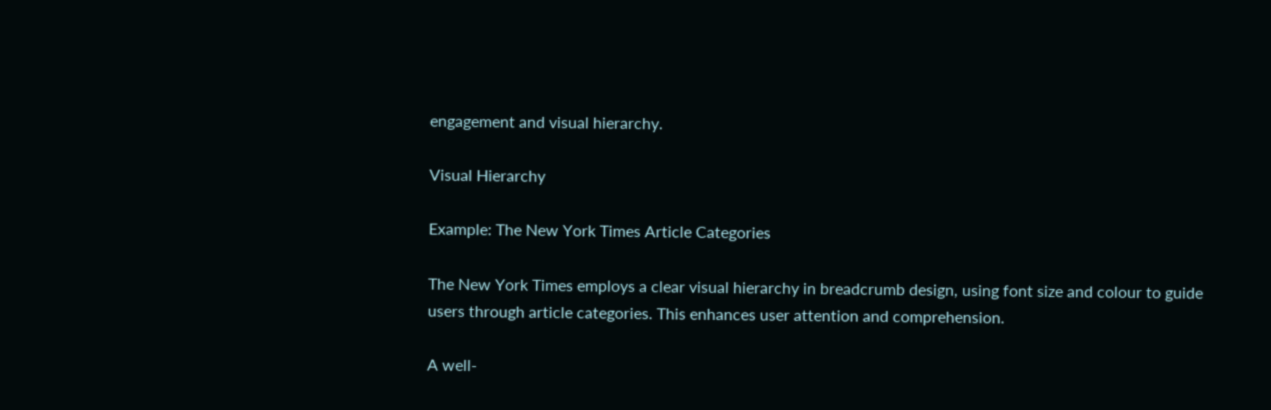engagement and visual hierarchy.

Visual Hierarchy

Example: The New York Times Article Categories

The New York Times employs a clear visual hierarchy in breadcrumb design, using font size and colour to guide users through article categories. This enhances user attention and comprehension.

A well-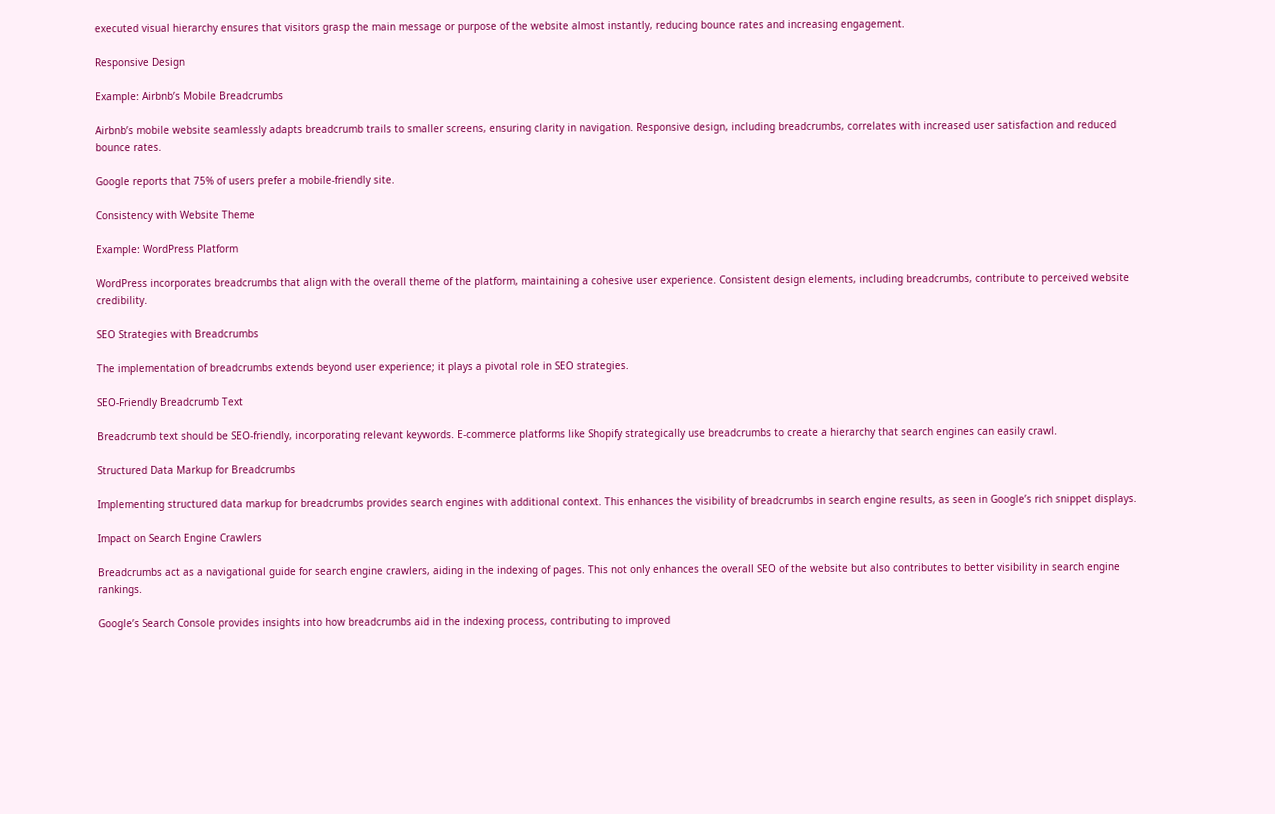executed visual hierarchy ensures that visitors grasp the main message or purpose of the website almost instantly, reducing bounce rates and increasing engagement.

Responsive Design

Example: Airbnb’s Mobile Breadcrumbs

Airbnb’s mobile website seamlessly adapts breadcrumb trails to smaller screens, ensuring clarity in navigation. Responsive design, including breadcrumbs, correlates with increased user satisfaction and reduced bounce rates.

Google reports that 75% of users prefer a mobile-friendly site.

Consistency with Website Theme

Example: WordPress Platform

WordPress incorporates breadcrumbs that align with the overall theme of the platform, maintaining a cohesive user experience. Consistent design elements, including breadcrumbs, contribute to perceived website credibility.

SEO Strategies with Breadcrumbs

The implementation of breadcrumbs extends beyond user experience; it plays a pivotal role in SEO strategies.

SEO-Friendly Breadcrumb Text

Breadcrumb text should be SEO-friendly, incorporating relevant keywords. E-commerce platforms like Shopify strategically use breadcrumbs to create a hierarchy that search engines can easily crawl.

Structured Data Markup for Breadcrumbs

Implementing structured data markup for breadcrumbs provides search engines with additional context. This enhances the visibility of breadcrumbs in search engine results, as seen in Google’s rich snippet displays.

Impact on Search Engine Crawlers

Breadcrumbs act as a navigational guide for search engine crawlers, aiding in the indexing of pages. This not only enhances the overall SEO of the website but also contributes to better visibility in search engine rankings.

Google’s Search Console provides insights into how breadcrumbs aid in the indexing process, contributing to improved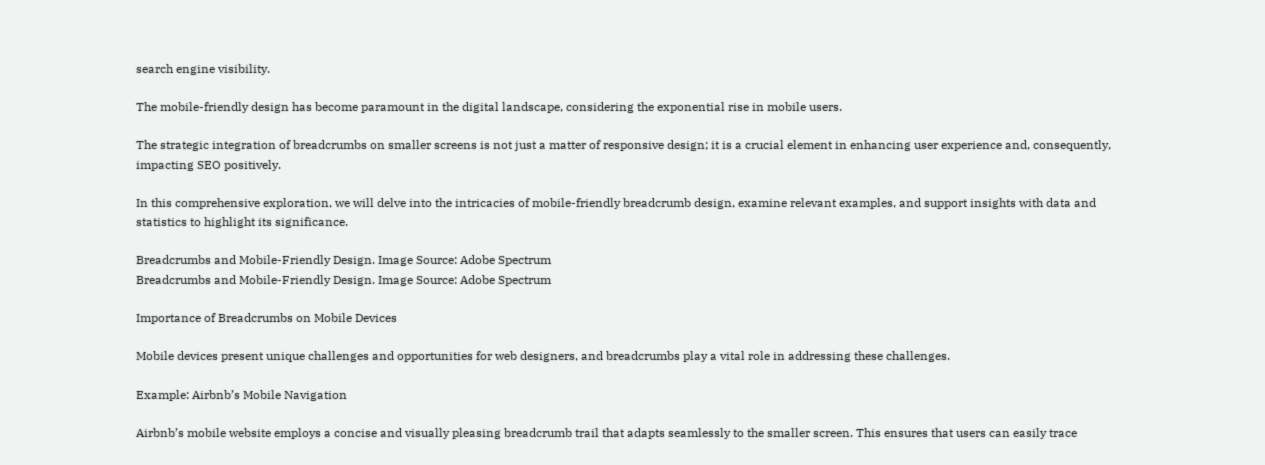search engine visibility.

The mobile-friendly design has become paramount in the digital landscape, considering the exponential rise in mobile users.

The strategic integration of breadcrumbs on smaller screens is not just a matter of responsive design; it is a crucial element in enhancing user experience and, consequently, impacting SEO positively.

In this comprehensive exploration, we will delve into the intricacies of mobile-friendly breadcrumb design, examine relevant examples, and support insights with data and statistics to highlight its significance.

Breadcrumbs and Mobile-Friendly Design. Image Source: Adobe Spectrum
Breadcrumbs and Mobile-Friendly Design. Image Source: Adobe Spectrum

Importance of Breadcrumbs on Mobile Devices

Mobile devices present unique challenges and opportunities for web designers, and breadcrumbs play a vital role in addressing these challenges.

Example: Airbnb’s Mobile Navigation

Airbnb’s mobile website employs a concise and visually pleasing breadcrumb trail that adapts seamlessly to the smaller screen. This ensures that users can easily trace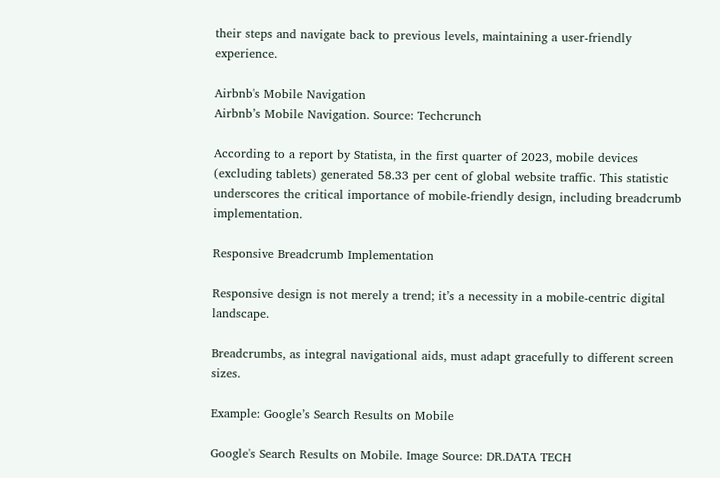their steps and navigate back to previous levels, maintaining a user-friendly experience.

Airbnb's Mobile Navigation
Airbnb’s Mobile Navigation. Source: Techcrunch

According to a report by Statista, in the first quarter of 2023, mobile devices (excluding tablets) generated 58.33 per cent of global website traffic. This statistic underscores the critical importance of mobile-friendly design, including breadcrumb implementation.

Responsive Breadcrumb Implementation

Responsive design is not merely a trend; it’s a necessity in a mobile-centric digital landscape.

Breadcrumbs, as integral navigational aids, must adapt gracefully to different screen sizes.

Example: Google’s Search Results on Mobile

Google's Search Results on Mobile. Image Source: DR.DATA TECH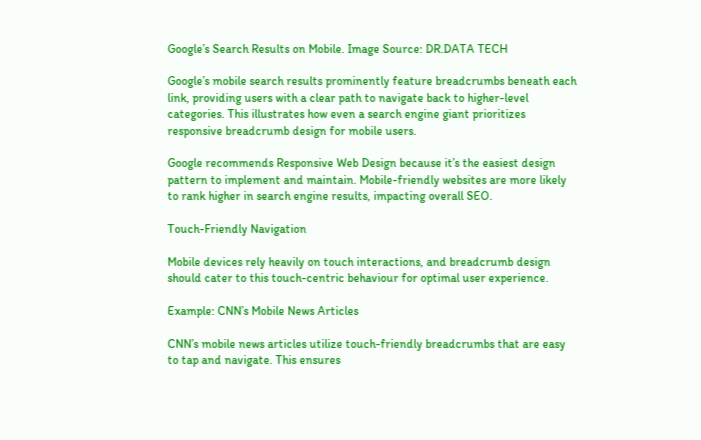Google’s Search Results on Mobile. Image Source: DR.DATA TECH

Google’s mobile search results prominently feature breadcrumbs beneath each link, providing users with a clear path to navigate back to higher-level categories. This illustrates how even a search engine giant prioritizes responsive breadcrumb design for mobile users.

Google recommends Responsive Web Design because it’s the easiest design pattern to implement and maintain. Mobile-friendly websites are more likely to rank higher in search engine results, impacting overall SEO.

Touch-Friendly Navigation

Mobile devices rely heavily on touch interactions, and breadcrumb design should cater to this touch-centric behaviour for optimal user experience.

Example: CNN’s Mobile News Articles

CNN’s mobile news articles utilize touch-friendly breadcrumbs that are easy to tap and navigate. This ensures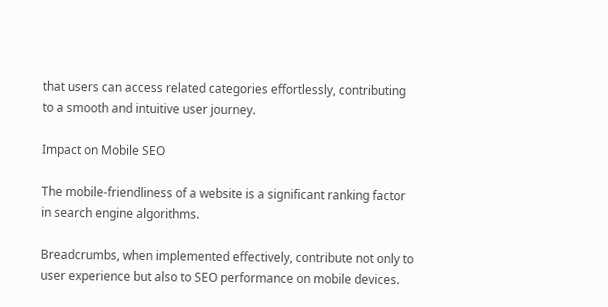that users can access related categories effortlessly, contributing to a smooth and intuitive user journey.

Impact on Mobile SEO

The mobile-friendliness of a website is a significant ranking factor in search engine algorithms.

Breadcrumbs, when implemented effectively, contribute not only to user experience but also to SEO performance on mobile devices.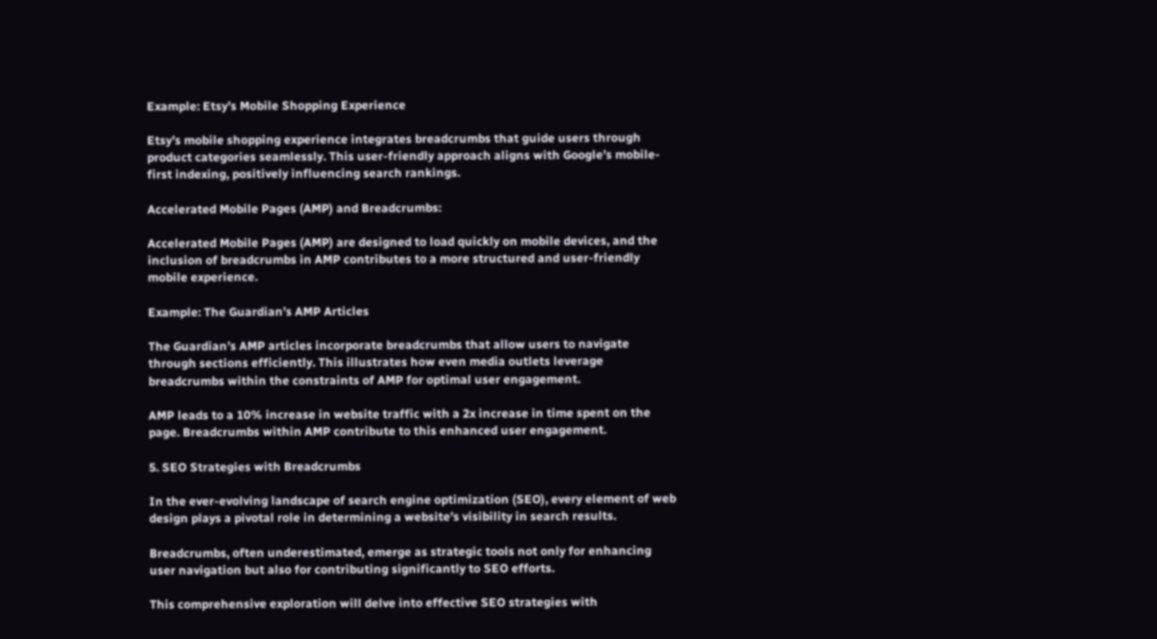Example: Etsy’s Mobile Shopping Experience

Etsy’s mobile shopping experience integrates breadcrumbs that guide users through product categories seamlessly. This user-friendly approach aligns with Google’s mobile-first indexing, positively influencing search rankings.

Accelerated Mobile Pages (AMP) and Breadcrumbs:

Accelerated Mobile Pages (AMP) are designed to load quickly on mobile devices, and the inclusion of breadcrumbs in AMP contributes to a more structured and user-friendly mobile experience.

Example: The Guardian’s AMP Articles

The Guardian’s AMP articles incorporate breadcrumbs that allow users to navigate through sections efficiently. This illustrates how even media outlets leverage breadcrumbs within the constraints of AMP for optimal user engagement.

AMP leads to a 10% increase in website traffic with a 2x increase in time spent on the page. Breadcrumbs within AMP contribute to this enhanced user engagement.

5. SEO Strategies with Breadcrumbs

In the ever-evolving landscape of search engine optimization (SEO), every element of web design plays a pivotal role in determining a website’s visibility in search results.

Breadcrumbs, often underestimated, emerge as strategic tools not only for enhancing user navigation but also for contributing significantly to SEO efforts.

This comprehensive exploration will delve into effective SEO strategies with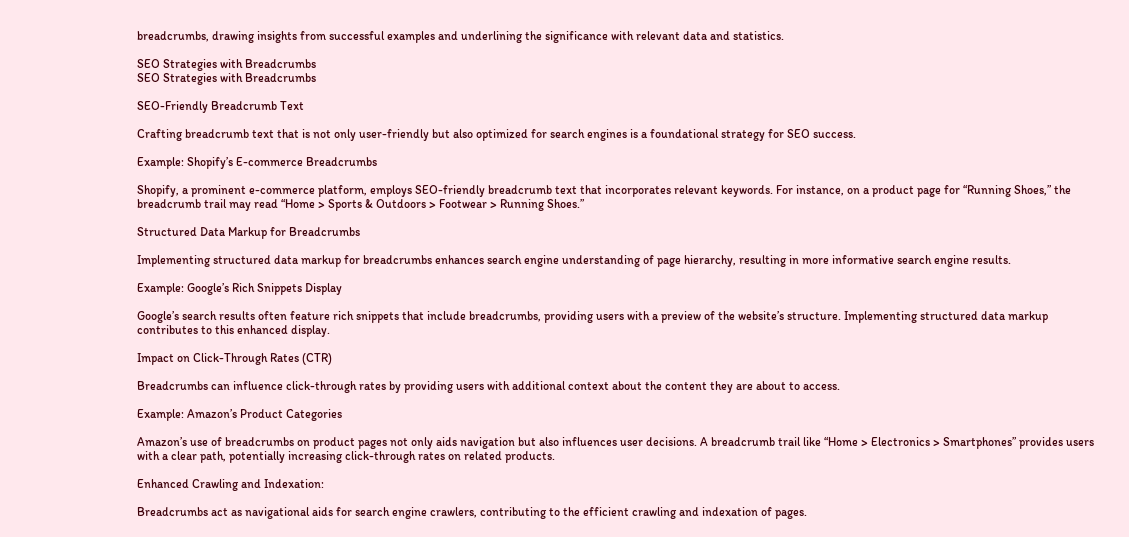breadcrumbs, drawing insights from successful examples and underlining the significance with relevant data and statistics.

SEO Strategies with Breadcrumbs
SEO Strategies with Breadcrumbs

SEO-Friendly Breadcrumb Text

Crafting breadcrumb text that is not only user-friendly but also optimized for search engines is a foundational strategy for SEO success.

Example: Shopify’s E-commerce Breadcrumbs

Shopify, a prominent e-commerce platform, employs SEO-friendly breadcrumb text that incorporates relevant keywords. For instance, on a product page for “Running Shoes,” the breadcrumb trail may read “Home > Sports & Outdoors > Footwear > Running Shoes.”

Structured Data Markup for Breadcrumbs

Implementing structured data markup for breadcrumbs enhances search engine understanding of page hierarchy, resulting in more informative search engine results.

Example: Google’s Rich Snippets Display

Google’s search results often feature rich snippets that include breadcrumbs, providing users with a preview of the website’s structure. Implementing structured data markup contributes to this enhanced display.

Impact on Click-Through Rates (CTR)

Breadcrumbs can influence click-through rates by providing users with additional context about the content they are about to access.

Example: Amazon’s Product Categories

Amazon’s use of breadcrumbs on product pages not only aids navigation but also influences user decisions. A breadcrumb trail like “Home > Electronics > Smartphones” provides users with a clear path, potentially increasing click-through rates on related products.

Enhanced Crawling and Indexation:

Breadcrumbs act as navigational aids for search engine crawlers, contributing to the efficient crawling and indexation of pages.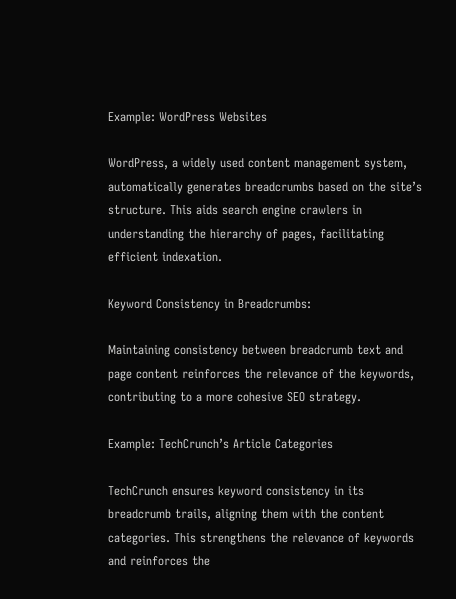Example: WordPress Websites

WordPress, a widely used content management system, automatically generates breadcrumbs based on the site’s structure. This aids search engine crawlers in understanding the hierarchy of pages, facilitating efficient indexation.

Keyword Consistency in Breadcrumbs:

Maintaining consistency between breadcrumb text and page content reinforces the relevance of the keywords, contributing to a more cohesive SEO strategy.

Example: TechCrunch’s Article Categories

TechCrunch ensures keyword consistency in its breadcrumb trails, aligning them with the content categories. This strengthens the relevance of keywords and reinforces the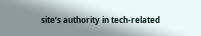site’s authority in tech-related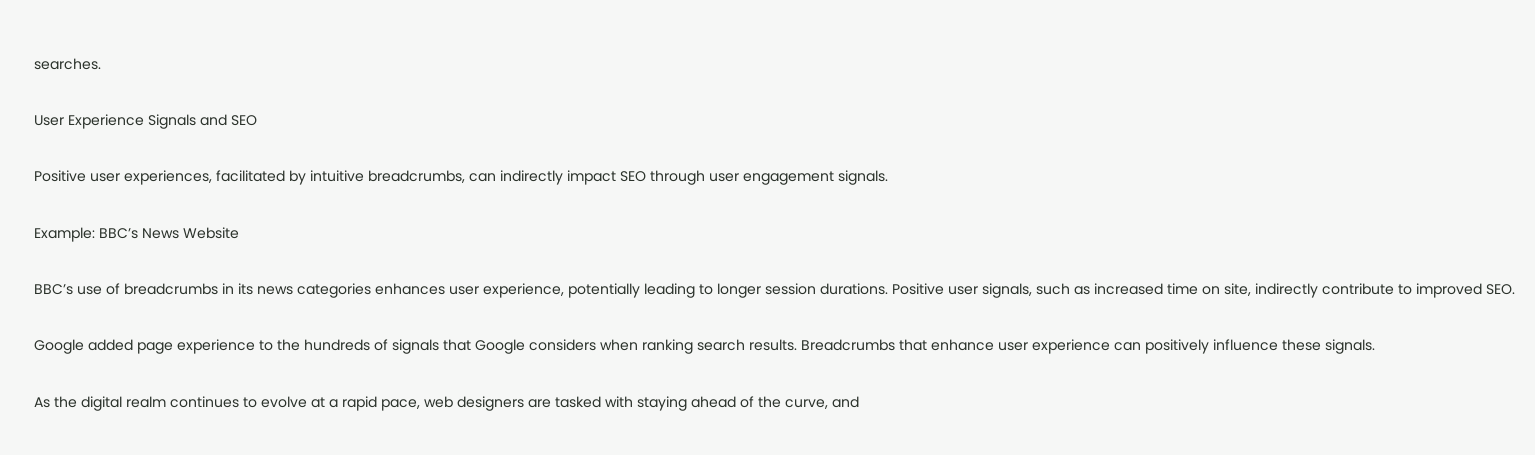searches.

User Experience Signals and SEO

Positive user experiences, facilitated by intuitive breadcrumbs, can indirectly impact SEO through user engagement signals.

Example: BBC’s News Website

BBC’s use of breadcrumbs in its news categories enhances user experience, potentially leading to longer session durations. Positive user signals, such as increased time on site, indirectly contribute to improved SEO.

Google added page experience to the hundreds of signals that Google considers when ranking search results. Breadcrumbs that enhance user experience can positively influence these signals.

As the digital realm continues to evolve at a rapid pace, web designers are tasked with staying ahead of the curve, and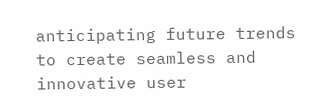anticipating future trends to create seamless and innovative user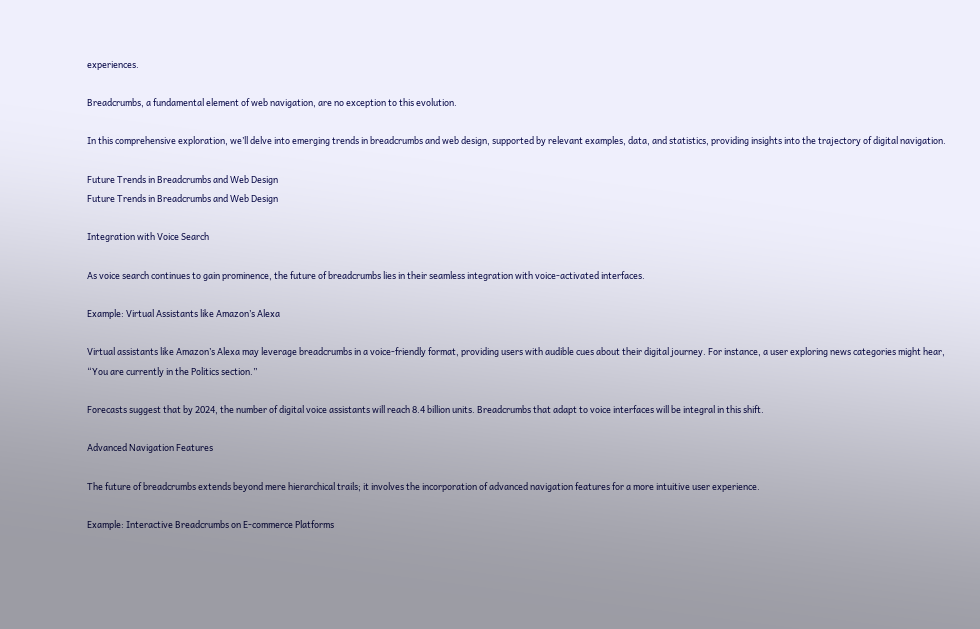experiences.

Breadcrumbs, a fundamental element of web navigation, are no exception to this evolution.

In this comprehensive exploration, we’ll delve into emerging trends in breadcrumbs and web design, supported by relevant examples, data, and statistics, providing insights into the trajectory of digital navigation.

Future Trends in Breadcrumbs and Web Design
Future Trends in Breadcrumbs and Web Design

Integration with Voice Search

As voice search continues to gain prominence, the future of breadcrumbs lies in their seamless integration with voice-activated interfaces.

Example: Virtual Assistants like Amazon’s Alexa

Virtual assistants like Amazon’s Alexa may leverage breadcrumbs in a voice-friendly format, providing users with audible cues about their digital journey. For instance, a user exploring news categories might hear, “You are currently in the Politics section.”

Forecasts suggest that by 2024, the number of digital voice assistants will reach 8.4 billion units. Breadcrumbs that adapt to voice interfaces will be integral in this shift.

Advanced Navigation Features

The future of breadcrumbs extends beyond mere hierarchical trails; it involves the incorporation of advanced navigation features for a more intuitive user experience.

Example: Interactive Breadcrumbs on E-commerce Platforms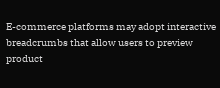E-commerce platforms may adopt interactive breadcrumbs that allow users to preview product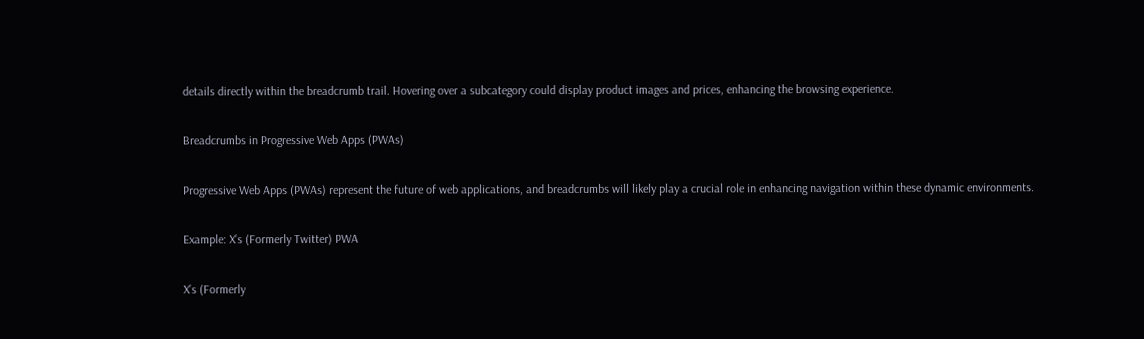details directly within the breadcrumb trail. Hovering over a subcategory could display product images and prices, enhancing the browsing experience.

Breadcrumbs in Progressive Web Apps (PWAs)

Progressive Web Apps (PWAs) represent the future of web applications, and breadcrumbs will likely play a crucial role in enhancing navigation within these dynamic environments.

Example: X’s (Formerly Twitter) PWA

X’s (Formerly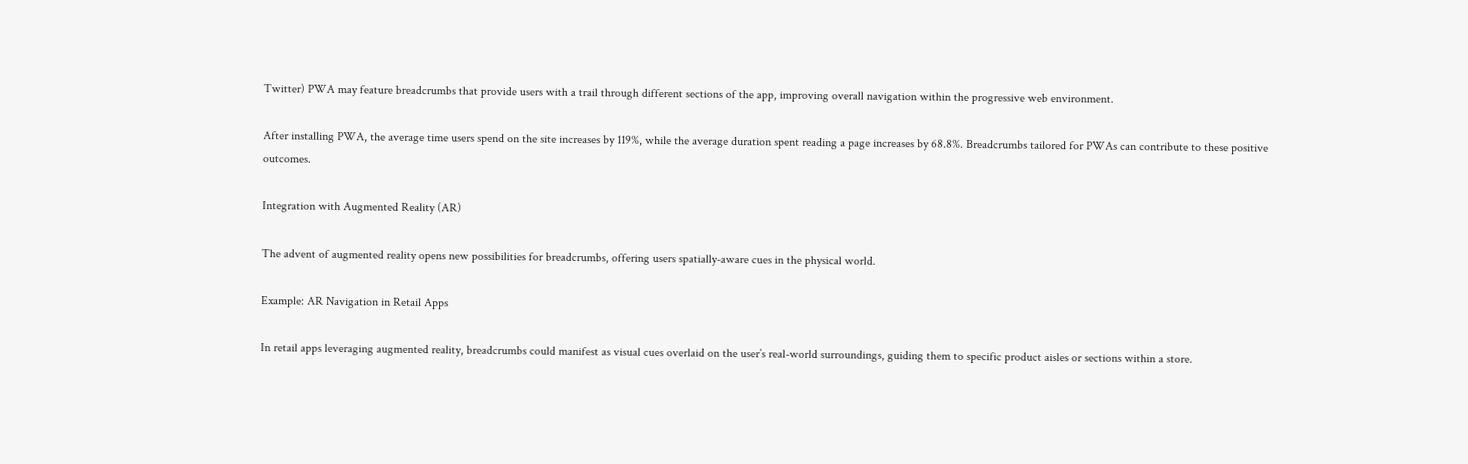Twitter) PWA may feature breadcrumbs that provide users with a trail through different sections of the app, improving overall navigation within the progressive web environment.

After installing PWA, the average time users spend on the site increases by 119%, while the average duration spent reading a page increases by 68.8%. Breadcrumbs tailored for PWAs can contribute to these positive outcomes.

Integration with Augmented Reality (AR)

The advent of augmented reality opens new possibilities for breadcrumbs, offering users spatially-aware cues in the physical world.

Example: AR Navigation in Retail Apps

In retail apps leveraging augmented reality, breadcrumbs could manifest as visual cues overlaid on the user’s real-world surroundings, guiding them to specific product aisles or sections within a store.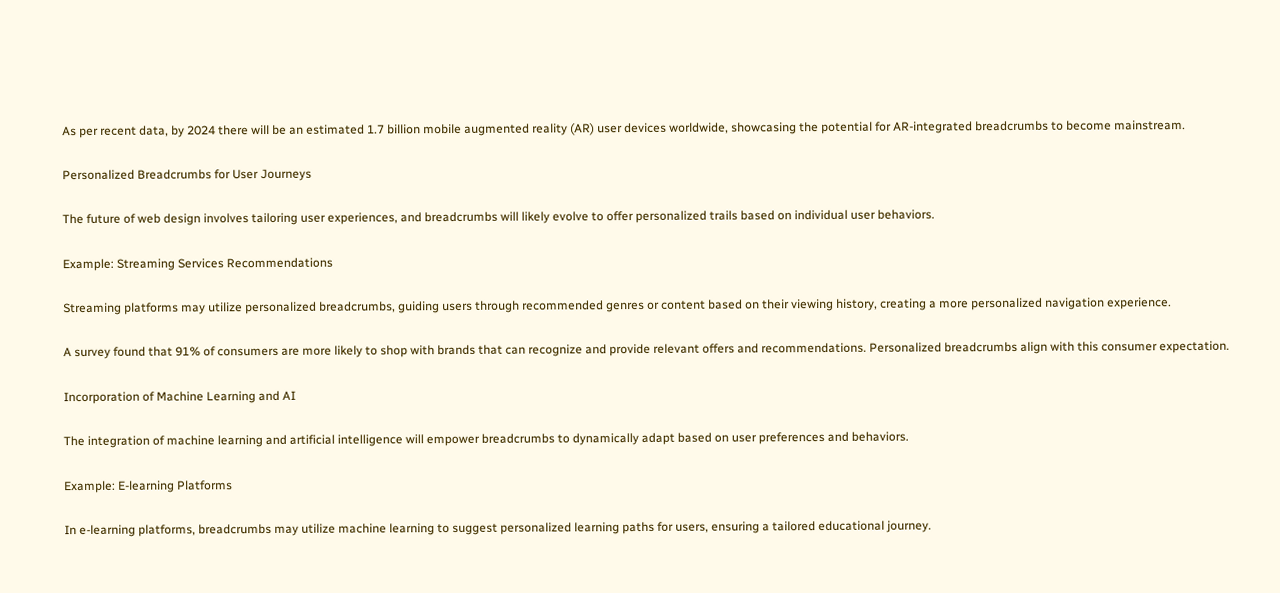As per recent data, by 2024 there will be an estimated 1.7 billion mobile augmented reality (AR) user devices worldwide, showcasing the potential for AR-integrated breadcrumbs to become mainstream.

Personalized Breadcrumbs for User Journeys

The future of web design involves tailoring user experiences, and breadcrumbs will likely evolve to offer personalized trails based on individual user behaviors.

Example: Streaming Services Recommendations

Streaming platforms may utilize personalized breadcrumbs, guiding users through recommended genres or content based on their viewing history, creating a more personalized navigation experience.

A survey found that 91% of consumers are more likely to shop with brands that can recognize and provide relevant offers and recommendations. Personalized breadcrumbs align with this consumer expectation.

Incorporation of Machine Learning and AI

The integration of machine learning and artificial intelligence will empower breadcrumbs to dynamically adapt based on user preferences and behaviors.

Example: E-learning Platforms

In e-learning platforms, breadcrumbs may utilize machine learning to suggest personalized learning paths for users, ensuring a tailored educational journey.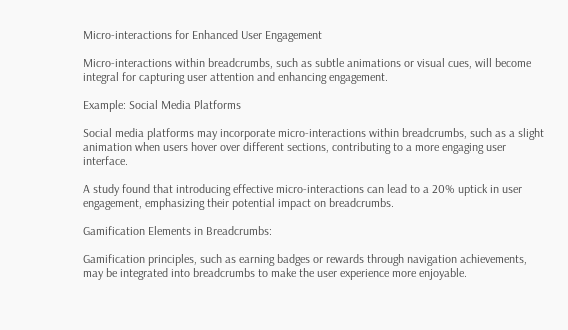Micro-interactions for Enhanced User Engagement

Micro-interactions within breadcrumbs, such as subtle animations or visual cues, will become integral for capturing user attention and enhancing engagement.

Example: Social Media Platforms

Social media platforms may incorporate micro-interactions within breadcrumbs, such as a slight animation when users hover over different sections, contributing to a more engaging user interface.

A study found that introducing effective micro-interactions can lead to a 20% uptick in user engagement, emphasizing their potential impact on breadcrumbs.

Gamification Elements in Breadcrumbs:

Gamification principles, such as earning badges or rewards through navigation achievements, may be integrated into breadcrumbs to make the user experience more enjoyable.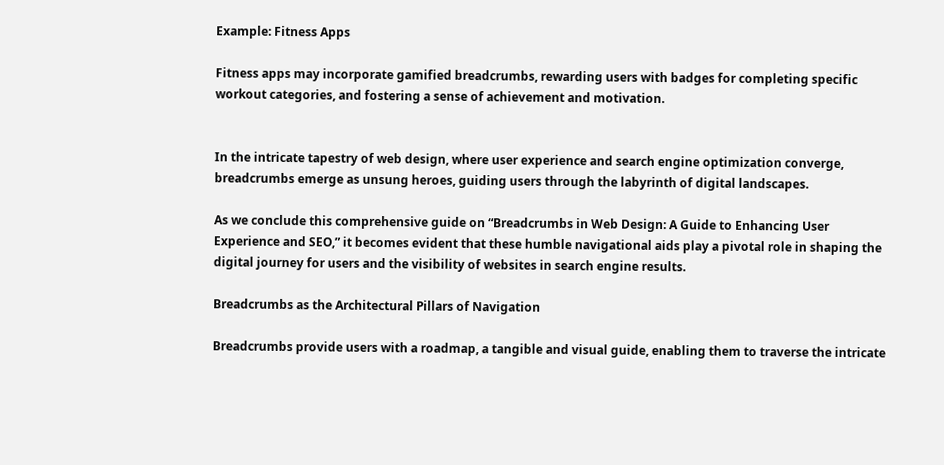Example: Fitness Apps

Fitness apps may incorporate gamified breadcrumbs, rewarding users with badges for completing specific workout categories, and fostering a sense of achievement and motivation.


In the intricate tapestry of web design, where user experience and search engine optimization converge, breadcrumbs emerge as unsung heroes, guiding users through the labyrinth of digital landscapes.

As we conclude this comprehensive guide on “Breadcrumbs in Web Design: A Guide to Enhancing User Experience and SEO,” it becomes evident that these humble navigational aids play a pivotal role in shaping the digital journey for users and the visibility of websites in search engine results.

Breadcrumbs as the Architectural Pillars of Navigation

Breadcrumbs provide users with a roadmap, a tangible and visual guide, enabling them to traverse the intricate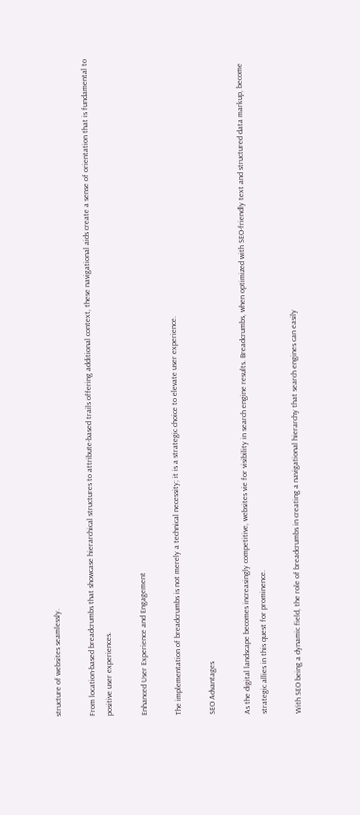structure of websites seamlessly.

From location-based breadcrumbs that showcase hierarchical structures to attribute-based trails offering additional context, these navigational aids create a sense of orientation that is fundamental to positive user experiences.

Enhanced User Experience and Engagement

The implementation of breadcrumbs is not merely a technical necessity; it is a strategic choice to elevate user experience.

SEO Advantages

As the digital landscape becomes increasingly competitive, websites vie for visibility in search engine results. Breadcrumbs, when optimized with SEO-friendly text and structured data markup, become strategic allies in this quest for prominence.

With SEO being a dynamic field, the role of breadcrumbs in creating a navigational hierarchy that search engines can easily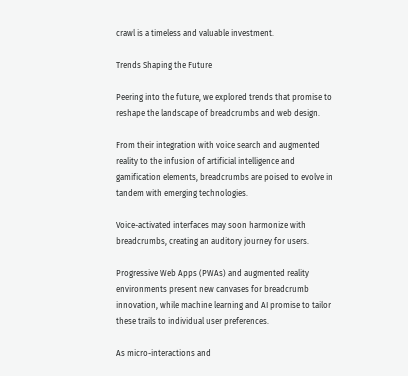crawl is a timeless and valuable investment.

Trends Shaping the Future

Peering into the future, we explored trends that promise to reshape the landscape of breadcrumbs and web design.

From their integration with voice search and augmented reality to the infusion of artificial intelligence and gamification elements, breadcrumbs are poised to evolve in tandem with emerging technologies.

Voice-activated interfaces may soon harmonize with breadcrumbs, creating an auditory journey for users.

Progressive Web Apps (PWAs) and augmented reality environments present new canvases for breadcrumb innovation, while machine learning and AI promise to tailor these trails to individual user preferences.

As micro-interactions and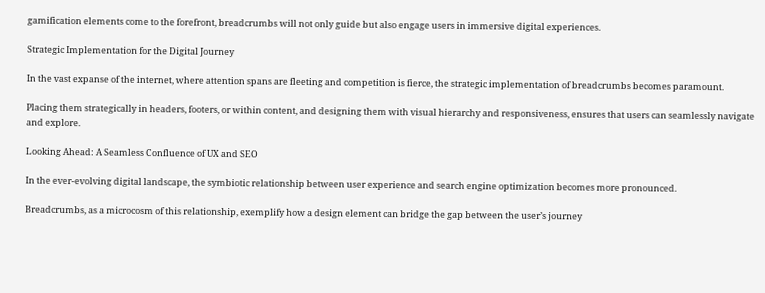gamification elements come to the forefront, breadcrumbs will not only guide but also engage users in immersive digital experiences.

Strategic Implementation for the Digital Journey

In the vast expanse of the internet, where attention spans are fleeting and competition is fierce, the strategic implementation of breadcrumbs becomes paramount.

Placing them strategically in headers, footers, or within content, and designing them with visual hierarchy and responsiveness, ensures that users can seamlessly navigate and explore.

Looking Ahead: A Seamless Confluence of UX and SEO

In the ever-evolving digital landscape, the symbiotic relationship between user experience and search engine optimization becomes more pronounced.

Breadcrumbs, as a microcosm of this relationship, exemplify how a design element can bridge the gap between the user’s journey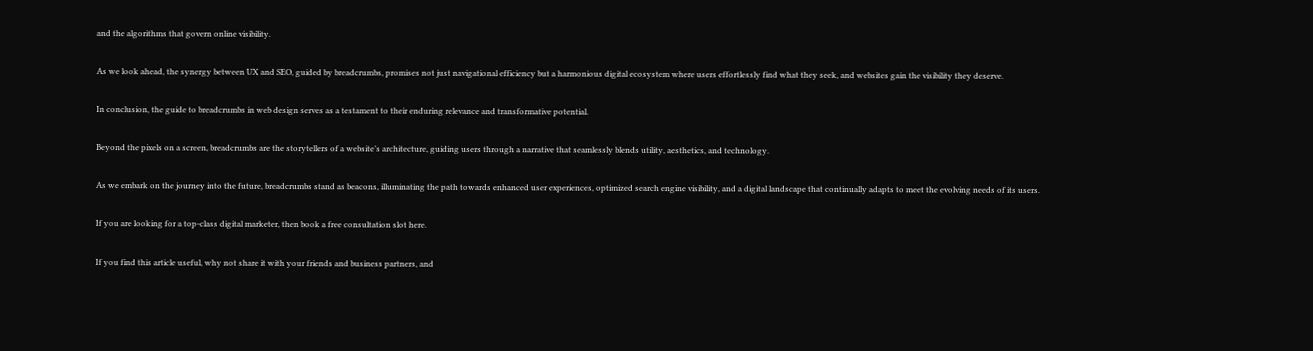and the algorithms that govern online visibility.

As we look ahead, the synergy between UX and SEO, guided by breadcrumbs, promises not just navigational efficiency but a harmonious digital ecosystem where users effortlessly find what they seek, and websites gain the visibility they deserve.

In conclusion, the guide to breadcrumbs in web design serves as a testament to their enduring relevance and transformative potential.

Beyond the pixels on a screen, breadcrumbs are the storytellers of a website’s architecture, guiding users through a narrative that seamlessly blends utility, aesthetics, and technology.

As we embark on the journey into the future, breadcrumbs stand as beacons, illuminating the path towards enhanced user experiences, optimized search engine visibility, and a digital landscape that continually adapts to meet the evolving needs of its users.

If you are looking for a top-class digital marketer, then book a free consultation slot here.

If you find this article useful, why not share it with your friends and business partners, and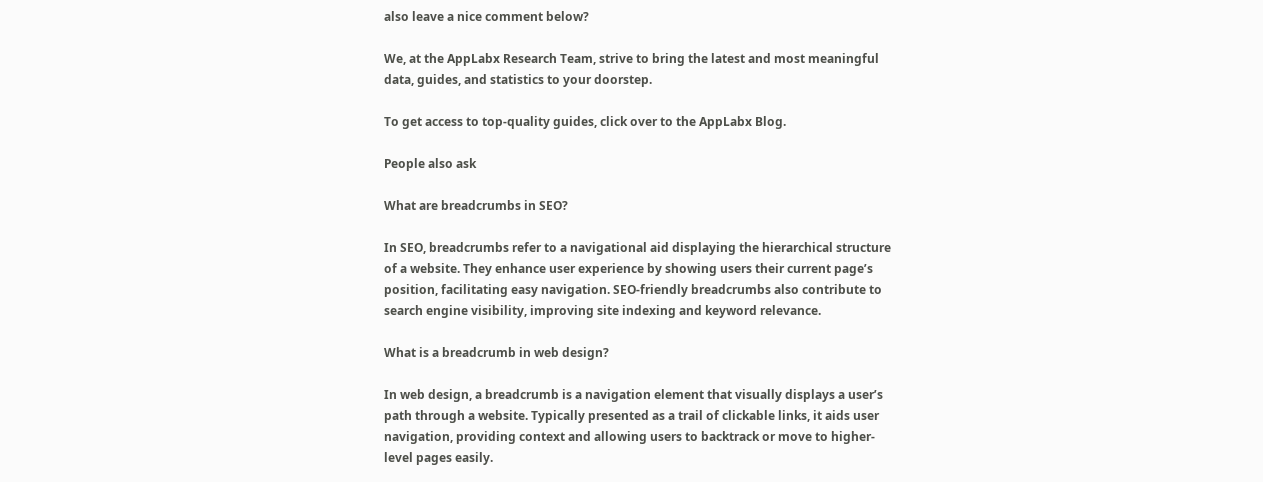also leave a nice comment below?

We, at the AppLabx Research Team, strive to bring the latest and most meaningful data, guides, and statistics to your doorstep.

To get access to top-quality guides, click over to the AppLabx Blog.

People also ask

What are breadcrumbs in SEO?

In SEO, breadcrumbs refer to a navigational aid displaying the hierarchical structure of a website. They enhance user experience by showing users their current page’s position, facilitating easy navigation. SEO-friendly breadcrumbs also contribute to search engine visibility, improving site indexing and keyword relevance.

What is a breadcrumb in web design?

In web design, a breadcrumb is a navigation element that visually displays a user’s path through a website. Typically presented as a trail of clickable links, it aids user navigation, providing context and allowing users to backtrack or move to higher-level pages easily.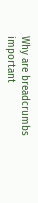Why are breadcrumbs important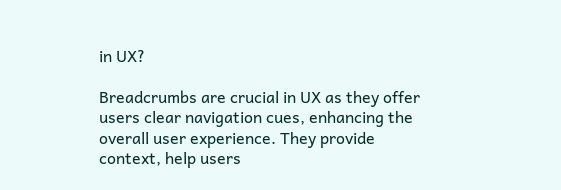in UX?

Breadcrumbs are crucial in UX as they offer users clear navigation cues, enhancing the overall user experience. They provide context, help users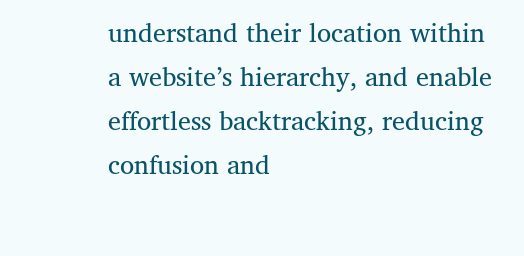understand their location within a website’s hierarchy, and enable effortless backtracking, reducing confusion and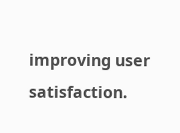improving user satisfaction.